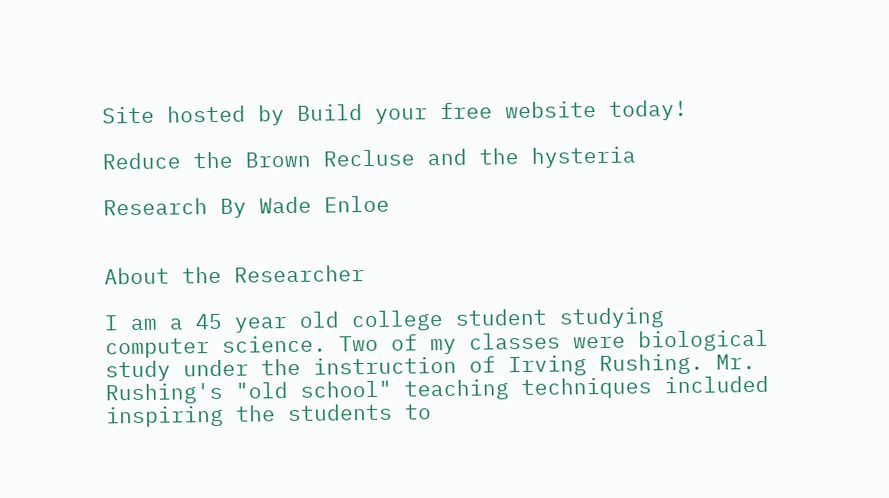Site hosted by Build your free website today!

Reduce the Brown Recluse and the hysteria

Research By Wade Enloe


About the Researcher

I am a 45 year old college student studying computer science. Two of my classes were biological study under the instruction of Irving Rushing. Mr. Rushing's "old school" teaching techniques included inspiring the students to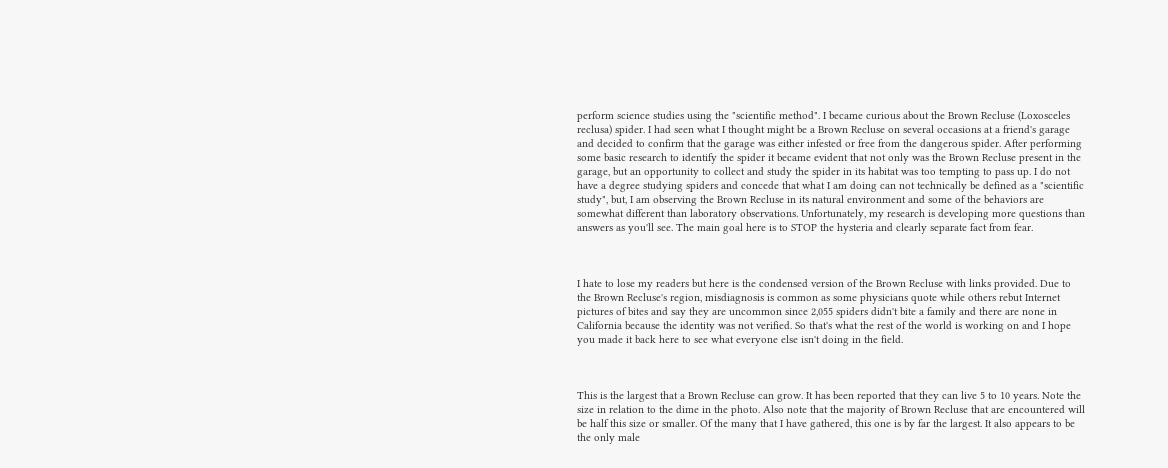perform science studies using the "scientific method". I became curious about the Brown Recluse (Loxosceles reclusa) spider. I had seen what I thought might be a Brown Recluse on several occasions at a friend's garage and decided to confirm that the garage was either infested or free from the dangerous spider. After performing some basic research to identify the spider it became evident that not only was the Brown Recluse present in the garage, but an opportunity to collect and study the spider in its habitat was too tempting to pass up. I do not have a degree studying spiders and concede that what I am doing can not technically be defined as a "scientific study", but, I am observing the Brown Recluse in its natural environment and some of the behaviors are somewhat different than laboratory observations. Unfortunately, my research is developing more questions than answers as you'll see. The main goal here is to STOP the hysteria and clearly separate fact from fear.



I hate to lose my readers but here is the condensed version of the Brown Recluse with links provided. Due to the Brown Recluse's region, misdiagnosis is common as some physicians quote while others rebut Internet pictures of bites and say they are uncommon since 2,055 spiders didn't bite a family and there are none in California because the identity was not verified. So that's what the rest of the world is working on and I hope you made it back here to see what everyone else isn't doing in the field.



This is the largest that a Brown Recluse can grow. It has been reported that they can live 5 to 10 years. Note the size in relation to the dime in the photo. Also note that the majority of Brown Recluse that are encountered will be half this size or smaller. Of the many that I have gathered, this one is by far the largest. It also appears to be the only male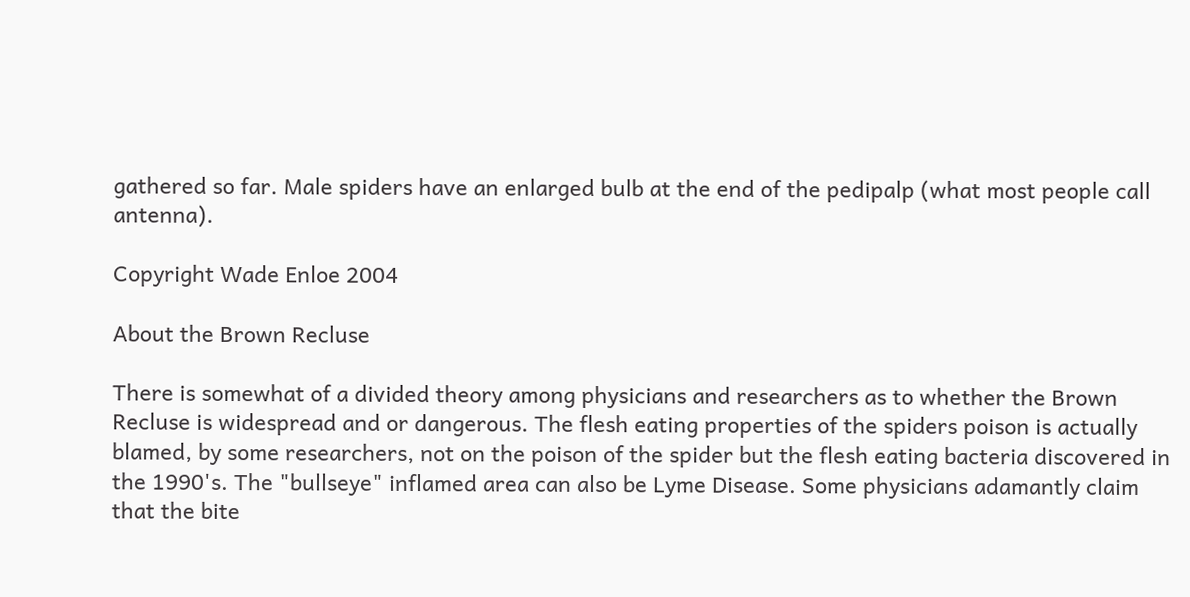gathered so far. Male spiders have an enlarged bulb at the end of the pedipalp (what most people call antenna).

Copyright Wade Enloe 2004

About the Brown Recluse

There is somewhat of a divided theory among physicians and researchers as to whether the Brown Recluse is widespread and or dangerous. The flesh eating properties of the spiders poison is actually blamed, by some researchers, not on the poison of the spider but the flesh eating bacteria discovered in the 1990's. The "bullseye" inflamed area can also be Lyme Disease. Some physicians adamantly claim that the bite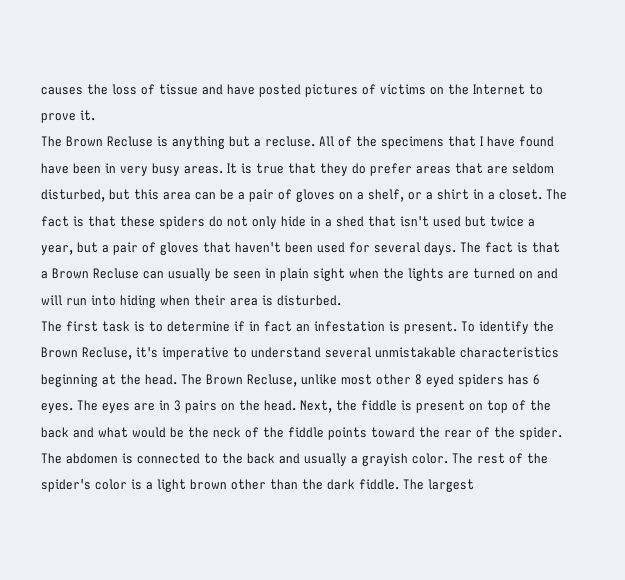causes the loss of tissue and have posted pictures of victims on the Internet to prove it.
The Brown Recluse is anything but a recluse. All of the specimens that I have found have been in very busy areas. It is true that they do prefer areas that are seldom disturbed, but this area can be a pair of gloves on a shelf, or a shirt in a closet. The fact is that these spiders do not only hide in a shed that isn't used but twice a year, but a pair of gloves that haven't been used for several days. The fact is that a Brown Recluse can usually be seen in plain sight when the lights are turned on and will run into hiding when their area is disturbed.
The first task is to determine if in fact an infestation is present. To identify the Brown Recluse, it's imperative to understand several unmistakable characteristics beginning at the head. The Brown Recluse, unlike most other 8 eyed spiders has 6 eyes. The eyes are in 3 pairs on the head. Next, the fiddle is present on top of the back and what would be the neck of the fiddle points toward the rear of the spider. The abdomen is connected to the back and usually a grayish color. The rest of the spider's color is a light brown other than the dark fiddle. The largest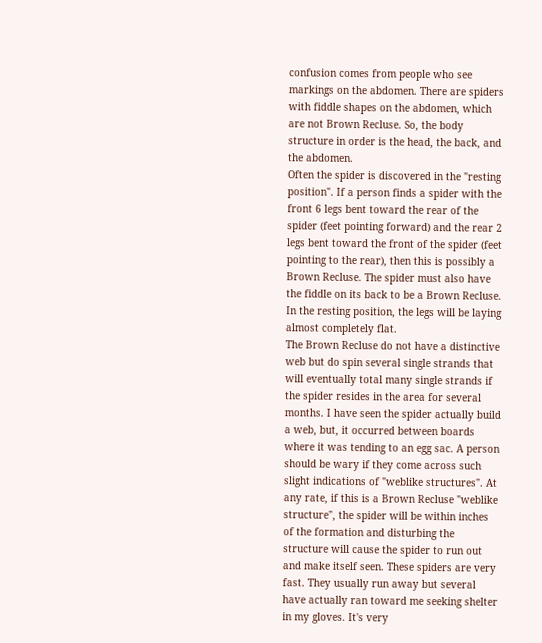confusion comes from people who see markings on the abdomen. There are spiders with fiddle shapes on the abdomen, which are not Brown Recluse. So, the body structure in order is the head, the back, and the abdomen.
Often the spider is discovered in the "resting position". If a person finds a spider with the front 6 legs bent toward the rear of the spider (feet pointing forward) and the rear 2 legs bent toward the front of the spider (feet pointing to the rear), then this is possibly a Brown Recluse. The spider must also have the fiddle on its back to be a Brown Recluse. In the resting position, the legs will be laying almost completely flat.
The Brown Recluse do not have a distinctive web but do spin several single strands that will eventually total many single strands if the spider resides in the area for several months. I have seen the spider actually build a web, but, it occurred between boards where it was tending to an egg sac. A person should be wary if they come across such slight indications of "weblike structures". At any rate, if this is a Brown Recluse "weblike structure", the spider will be within inches of the formation and disturbing the structure will cause the spider to run out and make itself seen. These spiders are very fast. They usually run away but several have actually ran toward me seeking shelter in my gloves. It's very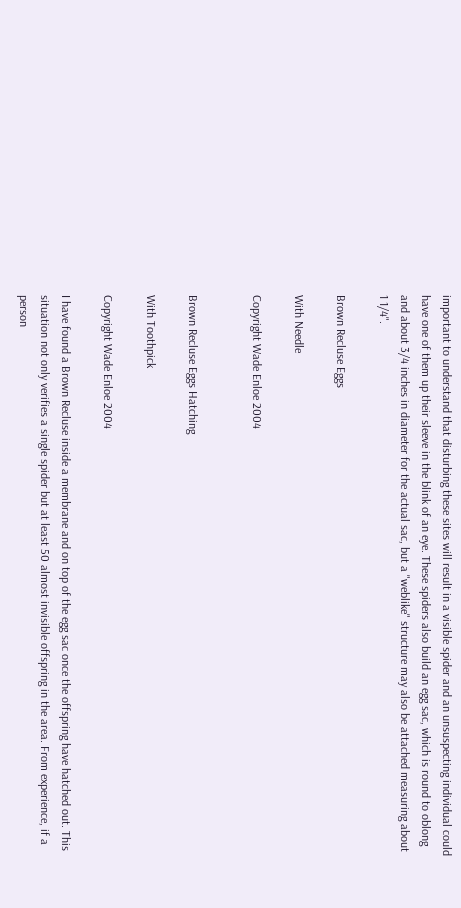important to understand that disturbing these sites will result in a visible spider and an unsuspecting individual could have one of them up their sleeve in the blink of an eye. These spiders also build an egg sac, which is round to oblong and about 3/4 inches in diameter for the actual sac, but a "weblike" structure may also be attached measuring about 1 1/4".

Brown Recluse Eggs

With Needle

Copyright Wade Enloe 2004


Brown Recluse Eggs Hatching

With Toothpick

Copyright Wade Enloe 2004

I have found a Brown Recluse inside a membrane and on top of the egg sac once the offspring have hatched out. This situation not only verifies a single spider but at least 50 almost invisible offspring in the area. From experience, if a person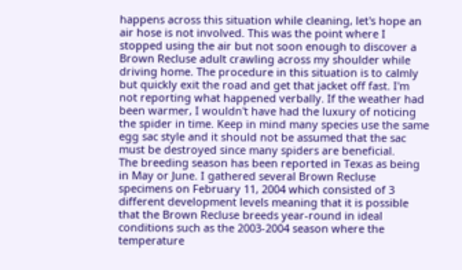happens across this situation while cleaning, let's hope an air hose is not involved. This was the point where I stopped using the air but not soon enough to discover a Brown Recluse adult crawling across my shoulder while driving home. The procedure in this situation is to calmly but quickly exit the road and get that jacket off fast. I'm not reporting what happened verbally. If the weather had been warmer, I wouldn't have had the luxury of noticing the spider in time. Keep in mind many species use the same egg sac style and it should not be assumed that the sac must be destroyed since many spiders are beneficial.
The breeding season has been reported in Texas as being in May or June. I gathered several Brown Recluse specimens on February 11, 2004 which consisted of 3 different development levels meaning that it is possible that the Brown Recluse breeds year-round in ideal conditions such as the 2003-2004 season where the temperature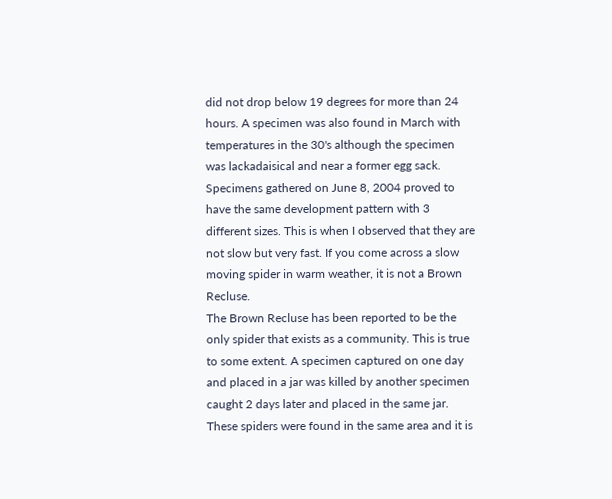did not drop below 19 degrees for more than 24 hours. A specimen was also found in March with temperatures in the 30's although the specimen was lackadaisical and near a former egg sack. Specimens gathered on June 8, 2004 proved to have the same development pattern with 3 different sizes. This is when I observed that they are not slow but very fast. If you come across a slow moving spider in warm weather, it is not a Brown Recluse.
The Brown Recluse has been reported to be the only spider that exists as a community. This is true to some extent. A specimen captured on one day and placed in a jar was killed by another specimen caught 2 days later and placed in the same jar. These spiders were found in the same area and it is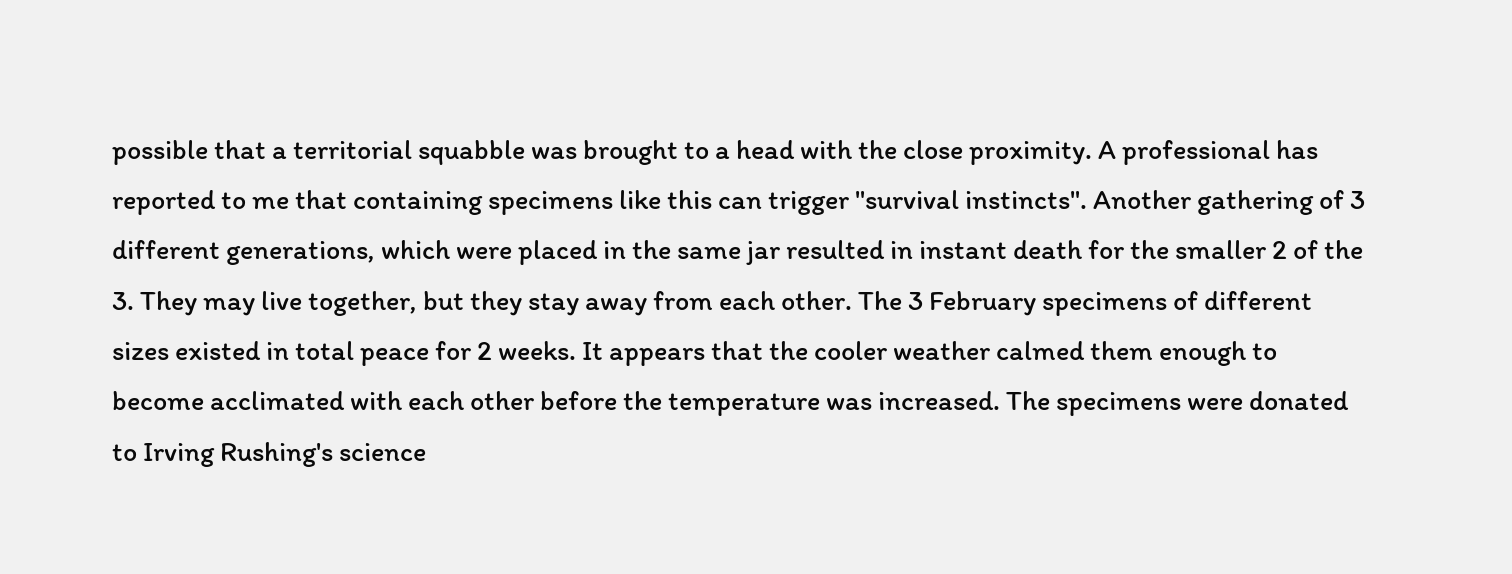possible that a territorial squabble was brought to a head with the close proximity. A professional has reported to me that containing specimens like this can trigger "survival instincts". Another gathering of 3 different generations, which were placed in the same jar resulted in instant death for the smaller 2 of the 3. They may live together, but they stay away from each other. The 3 February specimens of different sizes existed in total peace for 2 weeks. It appears that the cooler weather calmed them enough to become acclimated with each other before the temperature was increased. The specimens were donated to Irving Rushing's science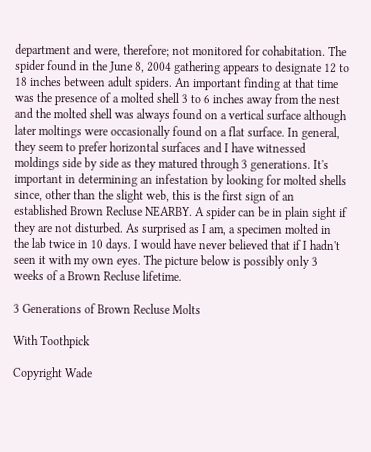department and were, therefore; not monitored for cohabitation. The spider found in the June 8, 2004 gathering appears to designate 12 to 18 inches between adult spiders. An important finding at that time was the presence of a molted shell 3 to 6 inches away from the nest and the molted shell was always found on a vertical surface although later moltings were occasionally found on a flat surface. In general, they seem to prefer horizontal surfaces and I have witnessed moldings side by side as they matured through 3 generations. It's important in determining an infestation by looking for molted shells since, other than the slight web, this is the first sign of an established Brown Recluse NEARBY. A spider can be in plain sight if they are not disturbed. As surprised as I am, a specimen molted in the lab twice in 10 days. I would have never believed that if I hadn't seen it with my own eyes. The picture below is possibly only 3 weeks of a Brown Recluse lifetime.

3 Generations of Brown Recluse Molts

With Toothpick

Copyright Wade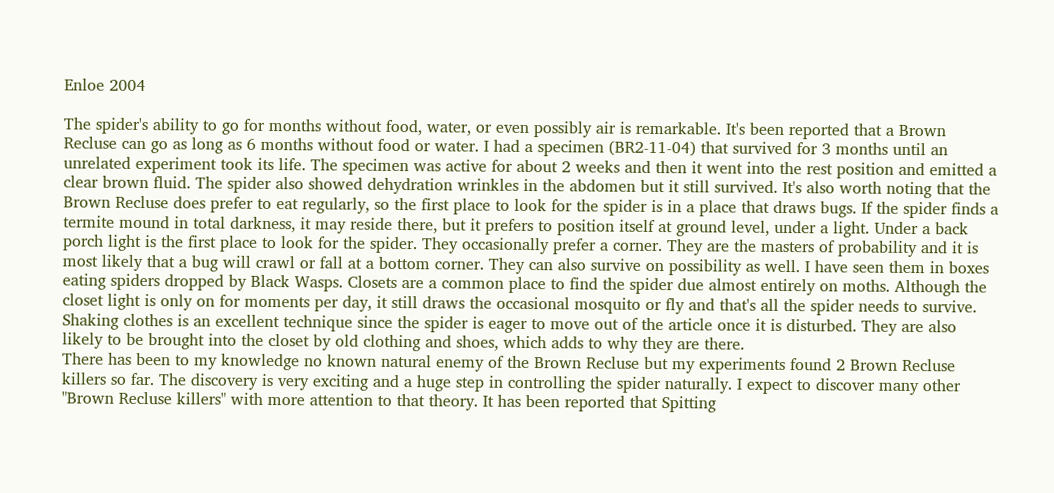Enloe 2004

The spider's ability to go for months without food, water, or even possibly air is remarkable. It's been reported that a Brown Recluse can go as long as 6 months without food or water. I had a specimen (BR2-11-04) that survived for 3 months until an unrelated experiment took its life. The specimen was active for about 2 weeks and then it went into the rest position and emitted a clear brown fluid. The spider also showed dehydration wrinkles in the abdomen but it still survived. It's also worth noting that the Brown Recluse does prefer to eat regularly, so the first place to look for the spider is in a place that draws bugs. If the spider finds a termite mound in total darkness, it may reside there, but it prefers to position itself at ground level, under a light. Under a back porch light is the first place to look for the spider. They occasionally prefer a corner. They are the masters of probability and it is most likely that a bug will crawl or fall at a bottom corner. They can also survive on possibility as well. I have seen them in boxes eating spiders dropped by Black Wasps. Closets are a common place to find the spider due almost entirely on moths. Although the closet light is only on for moments per day, it still draws the occasional mosquito or fly and that's all the spider needs to survive. Shaking clothes is an excellent technique since the spider is eager to move out of the article once it is disturbed. They are also likely to be brought into the closet by old clothing and shoes, which adds to why they are there.
There has been to my knowledge no known natural enemy of the Brown Recluse but my experiments found 2 Brown Recluse killers so far. The discovery is very exciting and a huge step in controlling the spider naturally. I expect to discover many other "Brown Recluse killers" with more attention to that theory. It has been reported that Spitting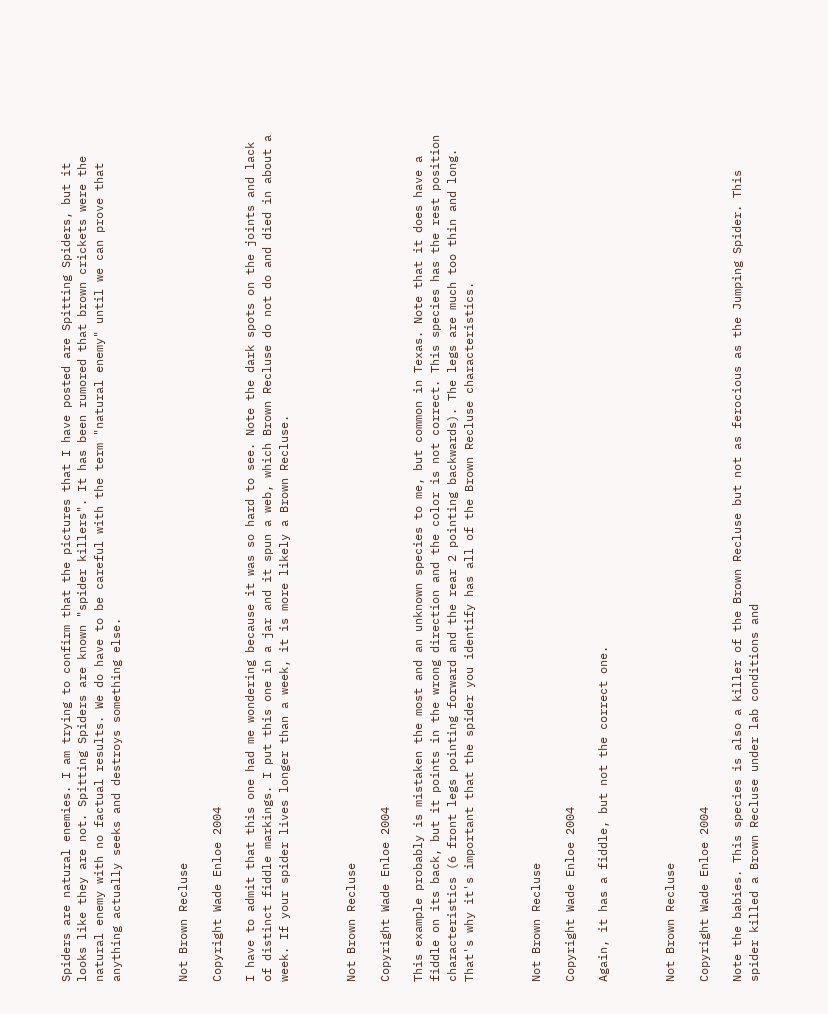Spiders are natural enemies. I am trying to confirm that the pictures that I have posted are Spitting Spiders, but it looks like they are not. Spitting Spiders are known "spider killers". It has been rumored that brown crickets were the natural enemy with no factual results. We do have to be careful with the term "natural enemy" until we can prove that anything actually seeks and destroys something else.



Not Brown Recluse

Copyright Wade Enloe 2004

I have to admit that this one had me wondering because it was so hard to see. Note the dark spots on the joints and lack of distinct fiddle markings. I put this one in a jar and it spun a web, which Brown Recluse do not do and died in about a week. If your spider lives longer than a week, it is more likely a Brown Recluse.



Not Brown Recluse

Copyright Wade Enloe 2004

This example probably is mistaken the most and an unknown species to me, but common in Texas. Note that it does have a fiddle on its back, but it points in the wrong direction and the color is not correct. This species has the rest position characteristics (6 front legs pointing forward and the rear 2 pointing backwards). The legs are much too thin and long. That's why it's important that the spider you identify has all of the Brown Recluse characteristics.



Not Brown Recluse

Copyright Wade Enloe 2004

Again, it has a fiddle, but not the correct one.



Not Brown Recluse

Copyright Wade Enloe 2004

Note the babies. This species is also a killer of the Brown Recluse but not as ferocious as the Jumping Spider. This spider killed a Brown Recluse under lab conditions and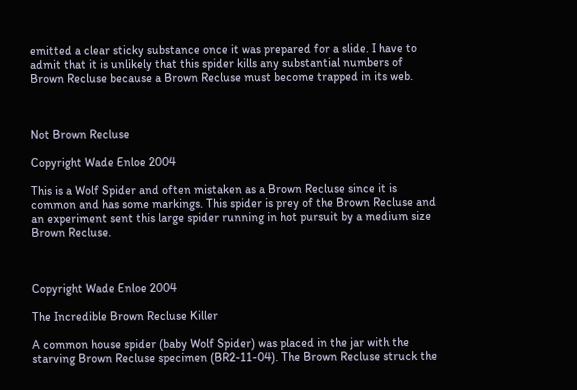emitted a clear sticky substance once it was prepared for a slide. I have to admit that it is unlikely that this spider kills any substantial numbers of Brown Recluse because a Brown Recluse must become trapped in its web.



Not Brown Recluse

Copyright Wade Enloe 2004

This is a Wolf Spider and often mistaken as a Brown Recluse since it is common and has some markings. This spider is prey of the Brown Recluse and an experiment sent this large spider running in hot pursuit by a medium size Brown Recluse.



Copyright Wade Enloe 2004

The Incredible Brown Recluse Killer

A common house spider (baby Wolf Spider) was placed in the jar with the starving Brown Recluse specimen (BR2-11-04). The Brown Recluse struck the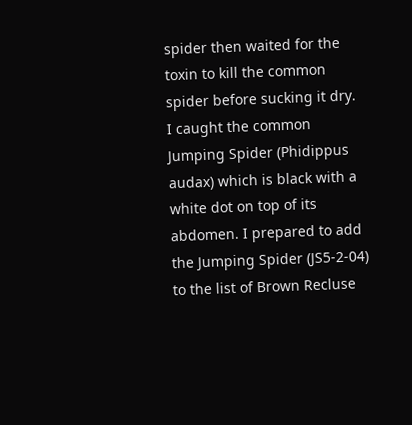spider then waited for the toxin to kill the common spider before sucking it dry. I caught the common Jumping Spider (Phidippus audax) which is black with a white dot on top of its abdomen. I prepared to add the Jumping Spider (JS5-2-04) to the list of Brown Recluse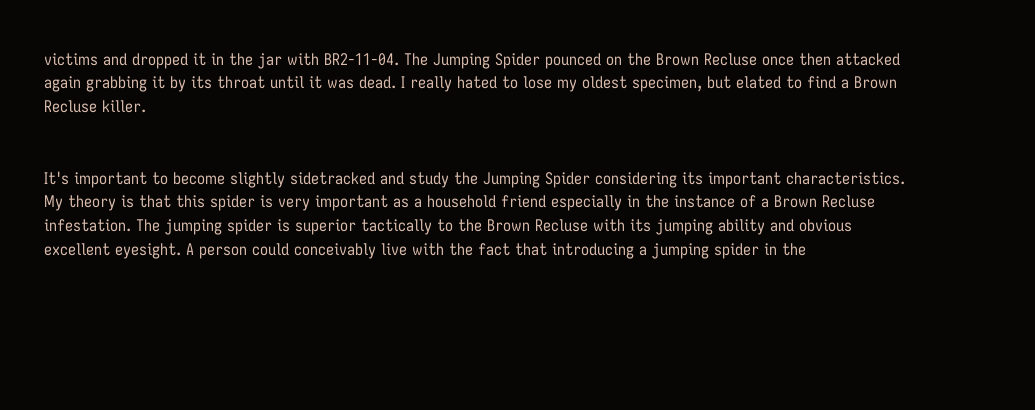victims and dropped it in the jar with BR2-11-04. The Jumping Spider pounced on the Brown Recluse once then attacked again grabbing it by its throat until it was dead. I really hated to lose my oldest specimen, but elated to find a Brown Recluse killer.


It's important to become slightly sidetracked and study the Jumping Spider considering its important characteristics. My theory is that this spider is very important as a household friend especially in the instance of a Brown Recluse infestation. The jumping spider is superior tactically to the Brown Recluse with its jumping ability and obvious excellent eyesight. A person could conceivably live with the fact that introducing a jumping spider in the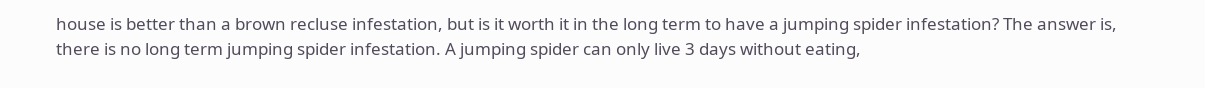house is better than a brown recluse infestation, but is it worth it in the long term to have a jumping spider infestation? The answer is, there is no long term jumping spider infestation. A jumping spider can only live 3 days without eating,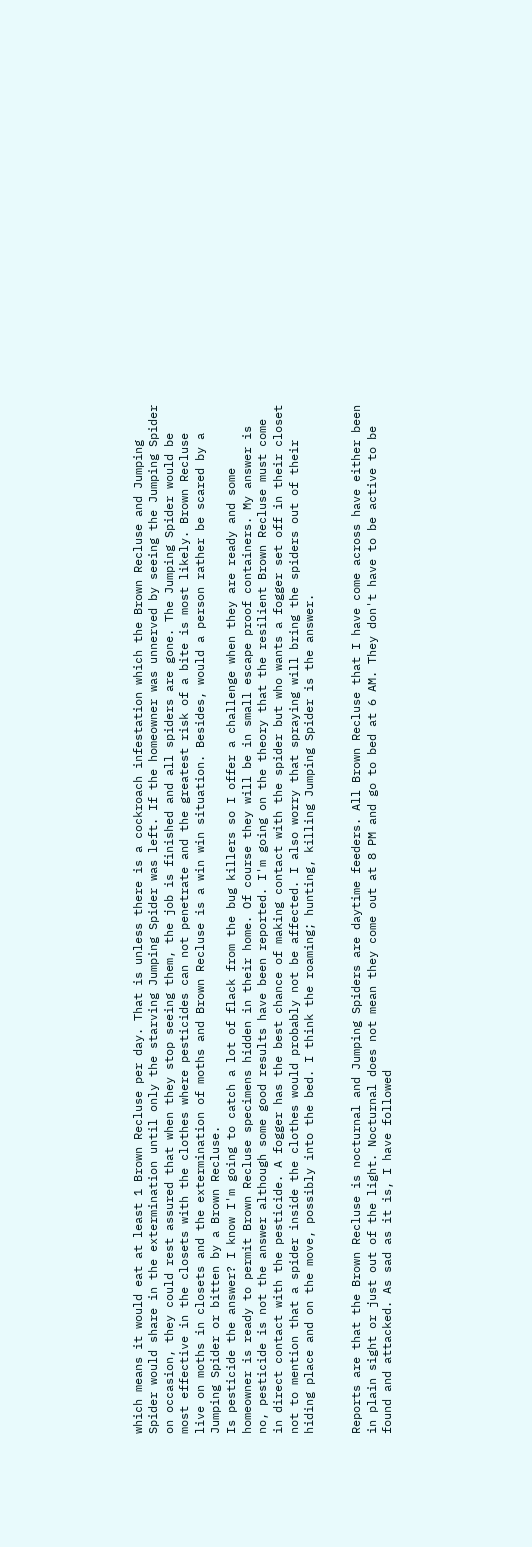which means it would eat at least 1 Brown Recluse per day. That is unless there is a cockroach infestation which the Brown Recluse and Jumping Spider would share in the extermination until only the starving Jumping Spider was left. If the homeowner was unnerved by seeing the Jumping Spider on occasion, they could rest assured that when they stop seeing them, the job is finished and all spiders are gone. The Jumping Spider would be most effective in the closets with the clothes where pesticides can not penetrate and the greatest risk of a bite is most likely. Brown Recluse live on moths in closets and the extermination of moths and Brown Recluse is a win win situation. Besides, would a person rather be scared by a Jumping Spider or bitten by a Brown Recluse.
Is pesticide the answer? I know I'm going to catch a lot of flack from the bug killers so I offer a challenge when they are ready and some homeowner is ready to permit Brown Recluse specimens hidden in their home. Of course they will be in small escape proof containers. My answer is no, pesticide is not the answer although some good results have been reported. I'm going on the theory that the resilient Brown Recluse must come in direct contact with the pesticide. A fogger has the best chance of making contact with the spider but who wants a fogger set off in their closet not to mention that a spider inside the clothes would probably not be affected. I also worry that spraying will bring the spiders out of their hiding place and on the move, possibly into the bed. I think the roaming; hunting, killing Jumping Spider is the answer.


Reports are that the Brown Recluse is nocturnal and Jumping Spiders are daytime feeders. All Brown Recluse that I have come across have either been in plain sight or just out of the light. Nocturnal does not mean they come out at 8 PM and go to bed at 6 AM. They don't have to be active to be found and attacked. As sad as it is, I have followed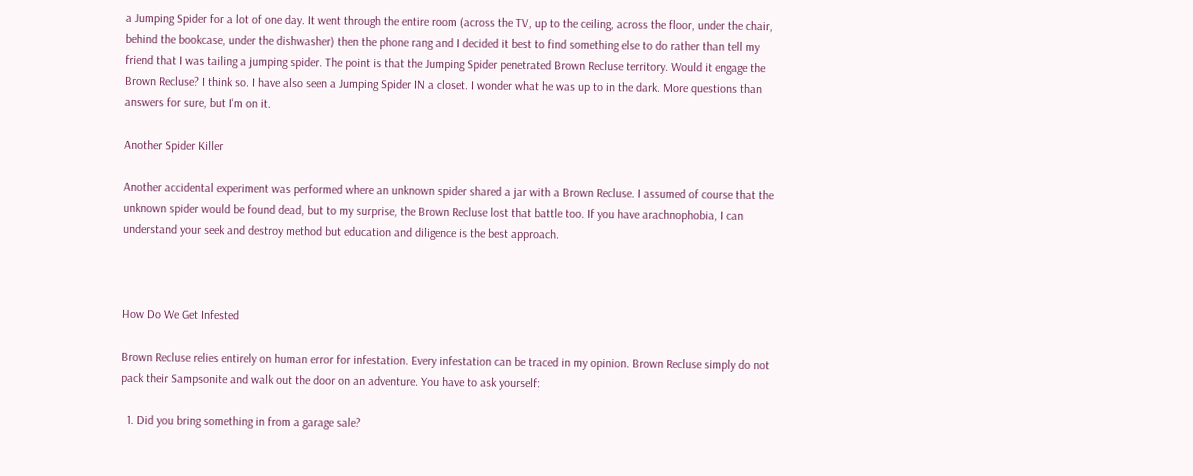a Jumping Spider for a lot of one day. It went through the entire room (across the TV, up to the ceiling, across the floor, under the chair, behind the bookcase, under the dishwasher) then the phone rang and I decided it best to find something else to do rather than tell my friend that I was tailing a jumping spider. The point is that the Jumping Spider penetrated Brown Recluse territory. Would it engage the Brown Recluse? I think so. I have also seen a Jumping Spider IN a closet. I wonder what he was up to in the dark. More questions than answers for sure, but I'm on it.

Another Spider Killer

Another accidental experiment was performed where an unknown spider shared a jar with a Brown Recluse. I assumed of course that the unknown spider would be found dead, but to my surprise, the Brown Recluse lost that battle too. If you have arachnophobia, I can understand your seek and destroy method but education and diligence is the best approach.



How Do We Get Infested

Brown Recluse relies entirely on human error for infestation. Every infestation can be traced in my opinion. Brown Recluse simply do not pack their Sampsonite and walk out the door on an adventure. You have to ask yourself:

  1. Did you bring something in from a garage sale?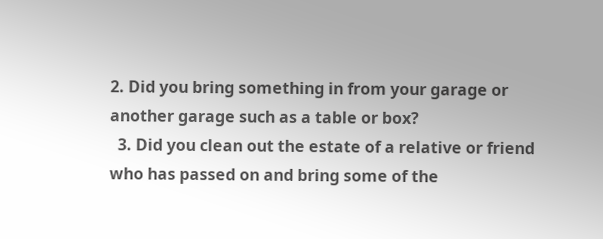2. Did you bring something in from your garage or another garage such as a table or box?
  3. Did you clean out the estate of a relative or friend who has passed on and bring some of the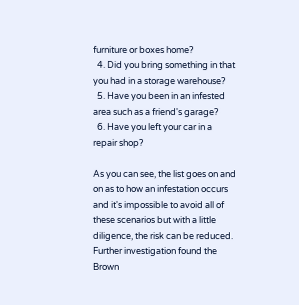furniture or boxes home?
  4. Did you bring something in that you had in a storage warehouse?
  5. Have you been in an infested area such as a friend's garage?
  6. Have you left your car in a repair shop?

As you can see, the list goes on and on as to how an infestation occurs and it's impossible to avoid all of these scenarios but with a little diligence, the risk can be reduced. Further investigation found the Brown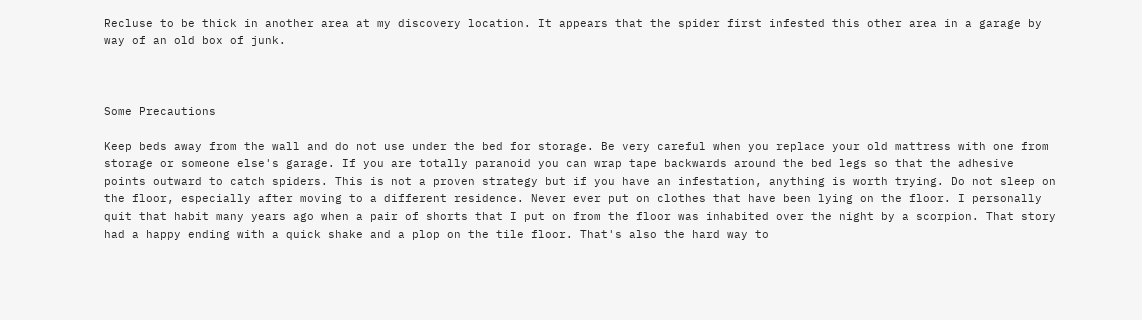Recluse to be thick in another area at my discovery location. It appears that the spider first infested this other area in a garage by way of an old box of junk.



Some Precautions

Keep beds away from the wall and do not use under the bed for storage. Be very careful when you replace your old mattress with one from storage or someone else's garage. If you are totally paranoid you can wrap tape backwards around the bed legs so that the adhesive points outward to catch spiders. This is not a proven strategy but if you have an infestation, anything is worth trying. Do not sleep on the floor, especially after moving to a different residence. Never ever put on clothes that have been lying on the floor. I personally quit that habit many years ago when a pair of shorts that I put on from the floor was inhabited over the night by a scorpion. That story had a happy ending with a quick shake and a plop on the tile floor. That's also the hard way to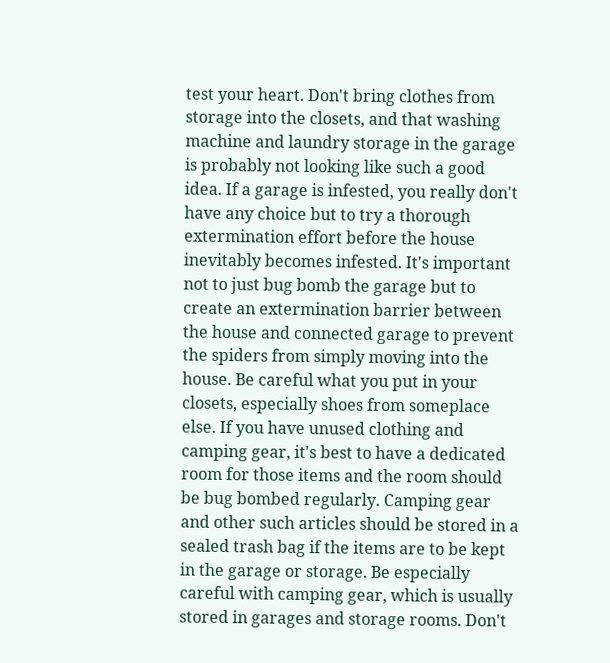test your heart. Don't bring clothes from storage into the closets, and that washing machine and laundry storage in the garage is probably not looking like such a good idea. If a garage is infested, you really don't have any choice but to try a thorough extermination effort before the house inevitably becomes infested. It's important not to just bug bomb the garage but to create an extermination barrier between the house and connected garage to prevent the spiders from simply moving into the house. Be careful what you put in your closets, especially shoes from someplace else. If you have unused clothing and camping gear, it's best to have a dedicated room for those items and the room should be bug bombed regularly. Camping gear and other such articles should be stored in a sealed trash bag if the items are to be kept in the garage or storage. Be especially careful with camping gear, which is usually stored in garages and storage rooms. Don't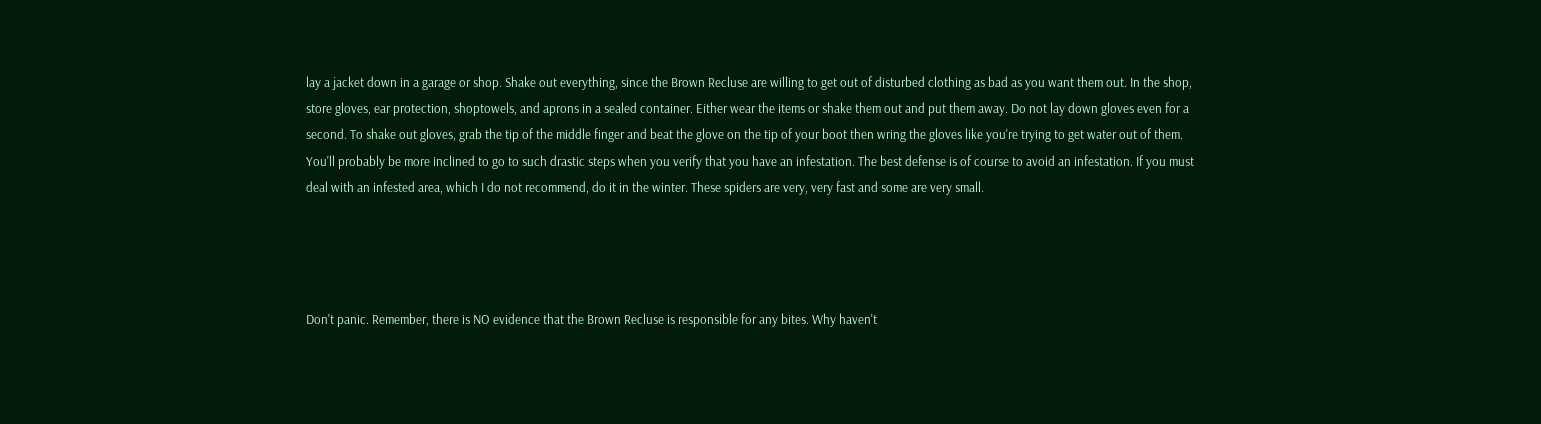lay a jacket down in a garage or shop. Shake out everything, since the Brown Recluse are willing to get out of disturbed clothing as bad as you want them out. In the shop, store gloves, ear protection, shoptowels, and aprons in a sealed container. Either wear the items or shake them out and put them away. Do not lay down gloves even for a second. To shake out gloves, grab the tip of the middle finger and beat the glove on the tip of your boot then wring the gloves like you're trying to get water out of them. You'll probably be more inclined to go to such drastic steps when you verify that you have an infestation. The best defense is of course to avoid an infestation. If you must deal with an infested area, which I do not recommend, do it in the winter. These spiders are very, very fast and some are very small.




Don't panic. Remember, there is NO evidence that the Brown Recluse is responsible for any bites. Why haven't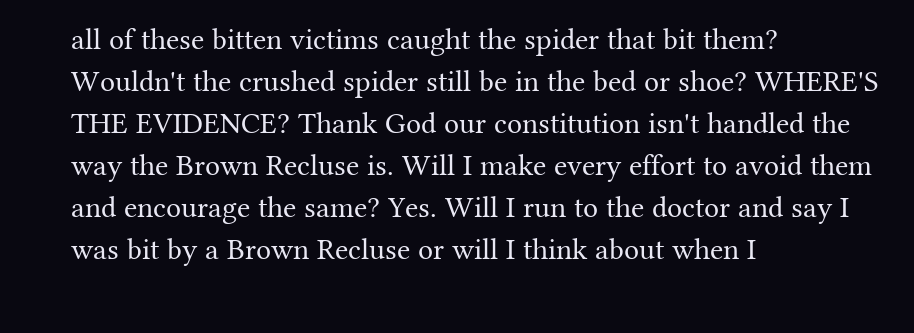all of these bitten victims caught the spider that bit them? Wouldn't the crushed spider still be in the bed or shoe? WHERE'S THE EVIDENCE? Thank God our constitution isn't handled the way the Brown Recluse is. Will I make every effort to avoid them and encourage the same? Yes. Will I run to the doctor and say I was bit by a Brown Recluse or will I think about when I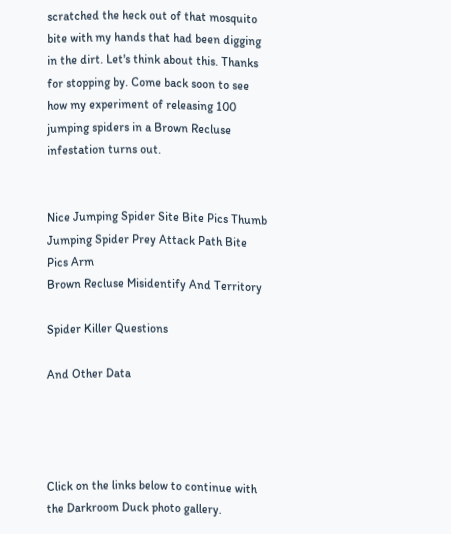scratched the heck out of that mosquito bite with my hands that had been digging in the dirt. Let's think about this. Thanks for stopping by. Come back soon to see how my experiment of releasing 100 jumping spiders in a Brown Recluse infestation turns out.


Nice Jumping Spider Site Bite Pics Thumb
Jumping Spider Prey Attack Path Bite Pics Arm
Brown Recluse Misidentify And Territory

Spider Killer Questions

And Other Data




Click on the links below to continue with the Darkroom Duck photo gallery.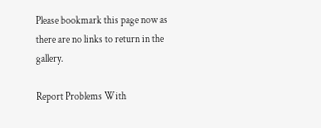Please bookmark this page now as there are no links to return in the gallery.

Report Problems With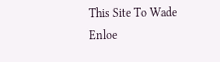This Site To Wade Enloe